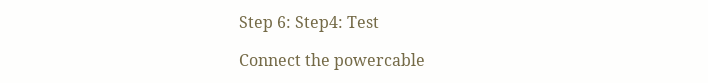Step 6: Step4: Test

Connect the powercable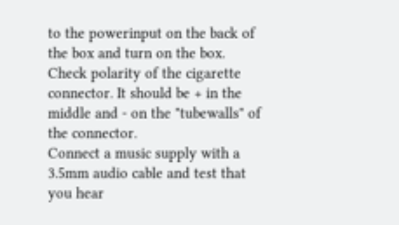to the powerinput on the back of the box and turn on the box.
Check polarity of the cigarette connector. It should be + in the middle and - on the "tubewalls" of the connector.
Connect a music supply with a 3.5mm audio cable and test that you hear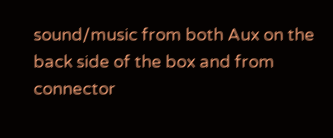sound/music from both Aux on the back side of the box and from connector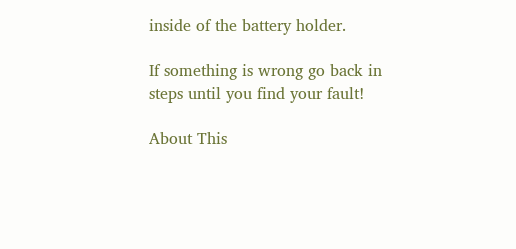inside of the battery holder.

If something is wrong go back in steps until you find your fault!

About This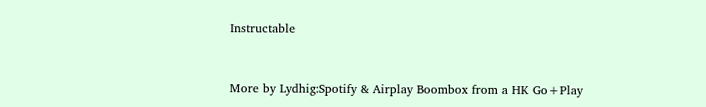Instructable



More by Lydhig:Spotify & Airplay Boombox from a HK Go+Play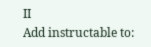II
Add instructable to: